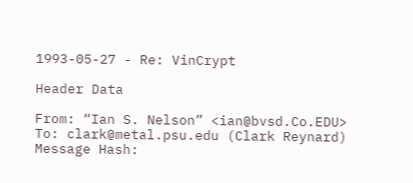1993-05-27 - Re: VinCrypt

Header Data

From: “Ian S. Nelson” <ian@bvsd.Co.EDU>
To: clark@metal.psu.edu (Clark Reynard)
Message Hash: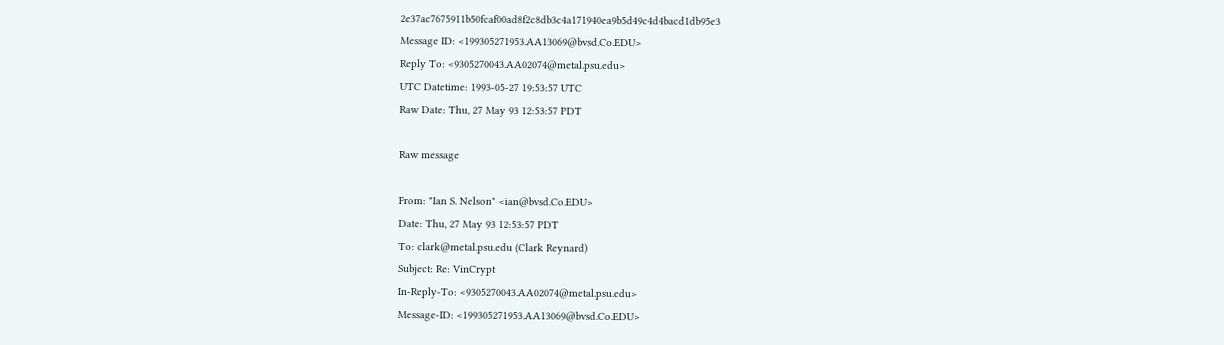2e37ac7675911b50fcaf00ad8f2c8db3c4a171940ea9b5d49c4d4bacd1db95e3
Message ID: <199305271953.AA13069@bvsd.Co.EDU>
Reply To: <9305270043.AA02074@metal.psu.edu>
UTC Datetime: 1993-05-27 19:53:57 UTC
Raw Date: Thu, 27 May 93 12:53:57 PDT

Raw message

From: "Ian S. Nelson" <ian@bvsd.Co.EDU>
Date: Thu, 27 May 93 12:53:57 PDT
To: clark@metal.psu.edu (Clark Reynard)
Subject: Re: VinCrypt
In-Reply-To: <9305270043.AA02074@metal.psu.edu>
Message-ID: <199305271953.AA13069@bvsd.Co.EDU>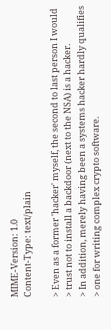MIME-Version: 1.0
Content-Type: text/plain

> Even as a former 'hacker' myself, the second to last person I would
> trust not to install a backdoor (next to the NSA) is a hacker.
> In addition, merely having been a systems hacker hardly qualifies
> one for writing complex crypto software.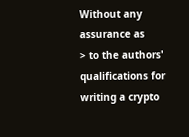Without any assurance as
> to the authors' qualifications for writing a crypto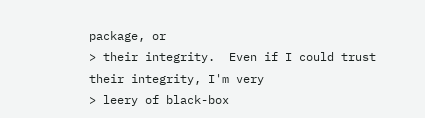package, or
> their integrity.  Even if I could trust their integrity, I'm very
> leery of black-box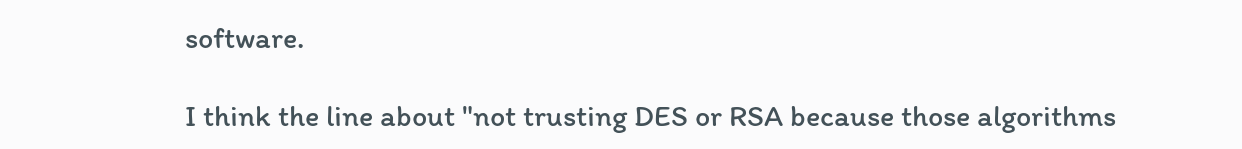software.

I think the line about "not trusting DES or RSA because those algorithms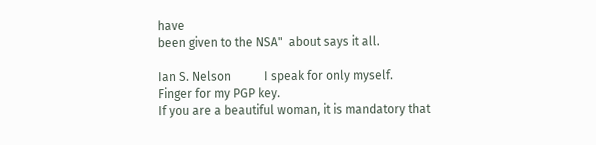have
been given to the NSA"  about says it all.

Ian S. Nelson           I speak for only myself.
Finger for my PGP key.
If you are a beautiful woman, it is mandatory that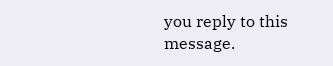you reply to this message.